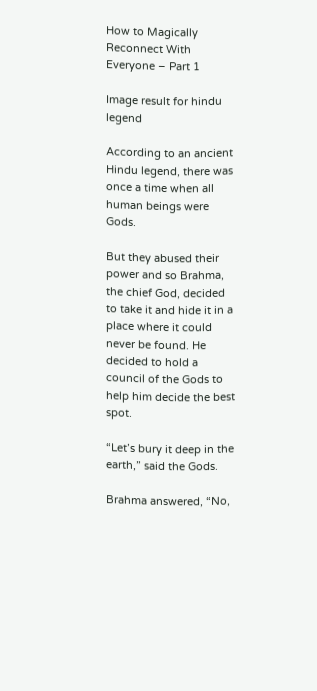How to Magically Reconnect With Everyone – Part 1

Image result for hindu legend

According to an ancient Hindu legend, there was once a time when all human beings were Gods.

But they abused their power and so Brahma, the chief God, decided to take it and hide it in a place where it could never be found. He decided to hold a council of the Gods to help him decide the best spot.

“Let’s bury it deep in the earth,” said the Gods.

Brahma answered, “No,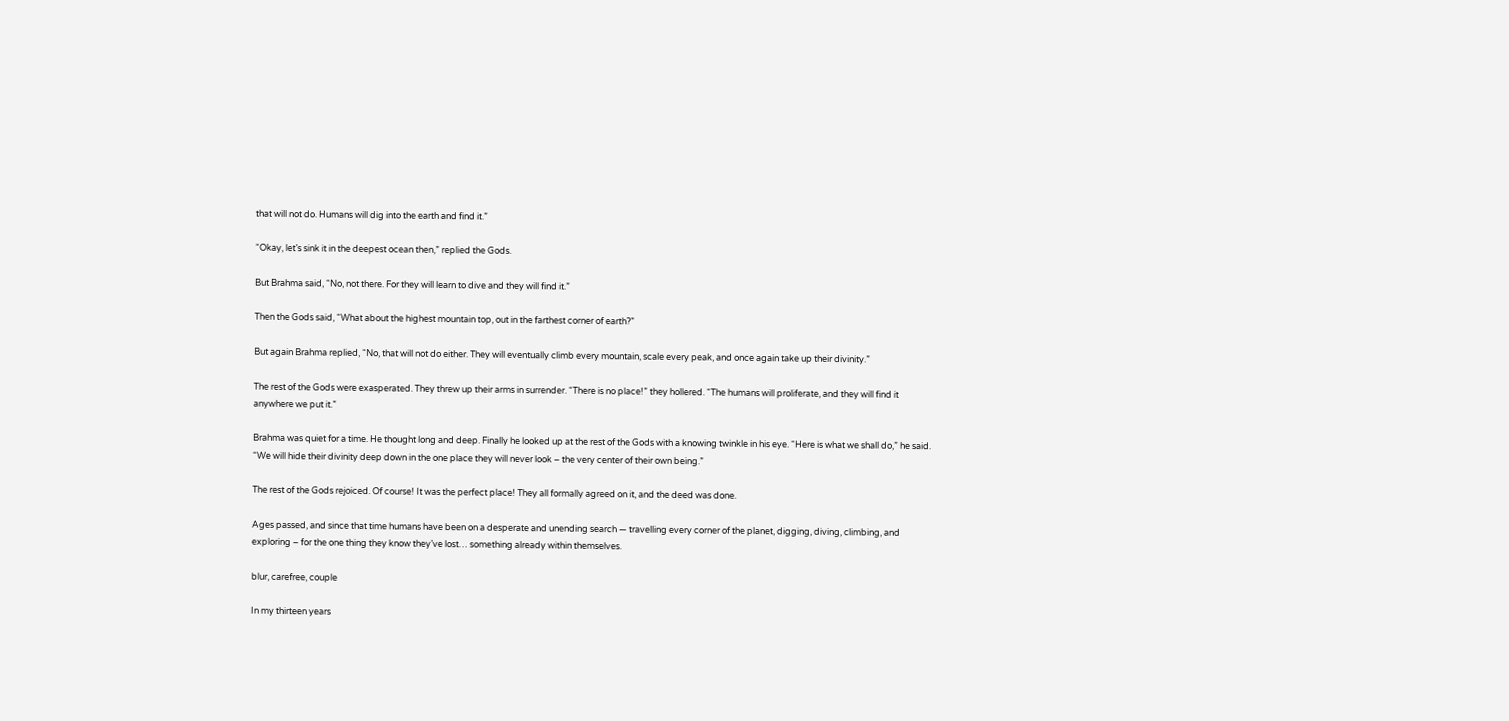that will not do. Humans will dig into the earth and find it.”

“Okay, let’s sink it in the deepest ocean then,” replied the Gods.

But Brahma said, “No, not there. For they will learn to dive and they will find it.”

Then the Gods said, “What about the highest mountain top, out in the farthest corner of earth?”

But again Brahma replied, “No, that will not do either. They will eventually climb every mountain, scale every peak, and once again take up their divinity.”

The rest of the Gods were exasperated. They threw up their arms in surrender. “There is no place!” they hollered. “The humans will proliferate, and they will find it anywhere we put it.”

Brahma was quiet for a time. He thought long and deep. Finally he looked up at the rest of the Gods with a knowing twinkle in his eye. “Here is what we shall do,” he said. “We will hide their divinity deep down in the one place they will never look – the very center of their own being.”

The rest of the Gods rejoiced. Of course! It was the perfect place! They all formally agreed on it, and the deed was done.

Ages passed, and since that time humans have been on a desperate and unending search — travelling every corner of the planet, digging, diving, climbing, and exploring – for the one thing they know they’ve lost… something already within themselves.

blur, carefree, couple

In my thirteen years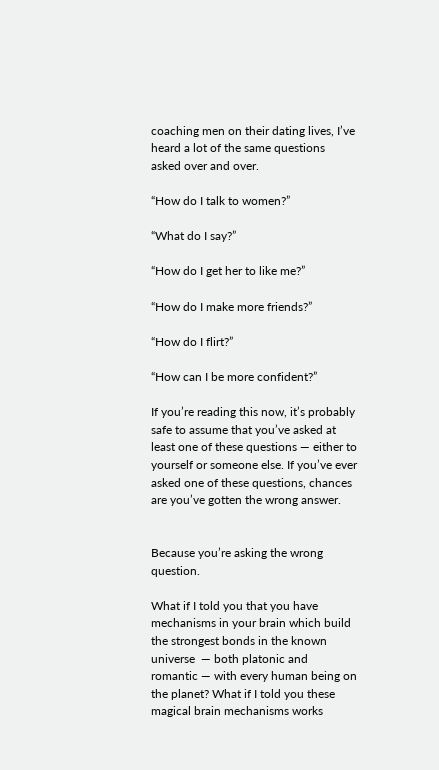coaching men on their dating lives, I’ve heard a lot of the same questions asked over and over.

“How do I talk to women?”

“What do I say?”

“How do I get her to like me?”

“How do I make more friends?”

“How do I flirt?”

“How can I be more confident?”

If you’re reading this now, it’s probably safe to assume that you’ve asked at least one of these questions — either to yourself or someone else. If you’ve ever asked one of these questions, chances are you’ve gotten the wrong answer.


Because you’re asking the wrong question.

What if I told you that you have mechanisms in your brain which build the strongest bonds in the known universe  — both platonic and romantic — with every human being on the planet? What if I told you these magical brain mechanisms works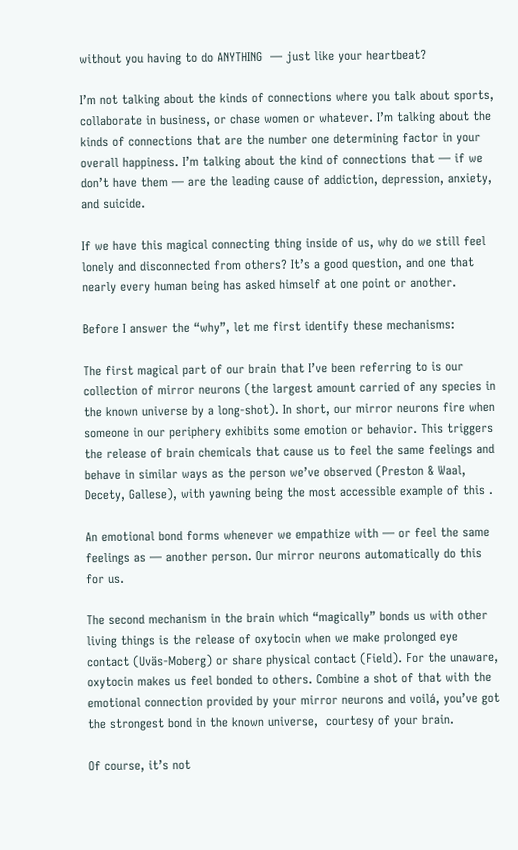without you having to do ANYTHING  — just like your heartbeat?

I’m not talking about the kinds of connections where you talk about sports, collaborate in business, or chase women or whatever. I’m talking about the kinds of connections that are the number one determining factor in your overall happiness. I’m talking about the kind of connections that — if we don’t have them — are the leading cause of addiction, depression, anxiety, and suicide.

If we have this magical connecting thing inside of us, why do we still feel lonely and disconnected from others? It’s a good question, and one that nearly every human being has asked himself at one point or another.

Before I answer the “why”, let me first identify these mechanisms:

The first magical part of our brain that I’ve been referring to is our collection of mirror neurons (the largest amount carried of any species in the known universe by a long-shot). In short, our mirror neurons fire when someone in our periphery exhibits some emotion or behavior. This triggers the release of brain chemicals that cause us to feel the same feelings and behave in similar ways as the person we’ve observed (Preston & Waal, Decety, Gallese), with yawning being the most accessible example of this .

An emotional bond forms whenever we empathize with — or feel the same feelings as — another person. Our mirror neurons automatically do this for us.

The second mechanism in the brain which “magically” bonds us with other living things is the release of oxytocin when we make prolonged eye contact (Uväs-Moberg) or share physical contact (Field). For the unaware, oxytocin makes us feel bonded to others. Combine a shot of that with the emotional connection provided by your mirror neurons and voilá, you’ve got the strongest bond in the known universe,  courtesy of your brain.

Of course, it’s not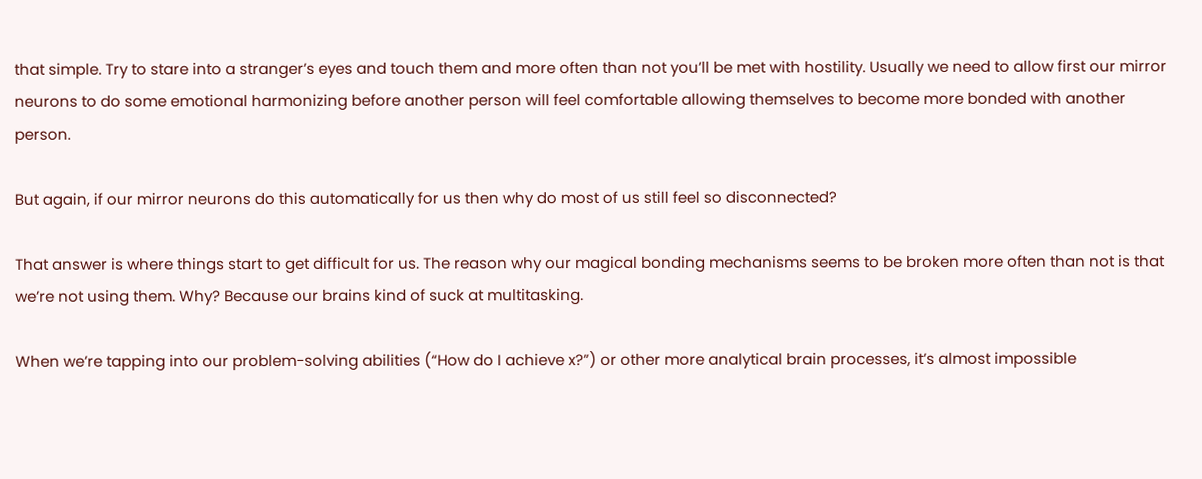that simple. Try to stare into a stranger’s eyes and touch them and more often than not you’ll be met with hostility. Usually we need to allow first our mirror neurons to do some emotional harmonizing before another person will feel comfortable allowing themselves to become more bonded with another person.

But again, if our mirror neurons do this automatically for us then why do most of us still feel so disconnected?

That answer is where things start to get difficult for us. The reason why our magical bonding mechanisms seems to be broken more often than not is that we’re not using them. Why? Because our brains kind of suck at multitasking.

When we’re tapping into our problem-solving abilities (“How do I achieve x?”) or other more analytical brain processes, it’s almost impossible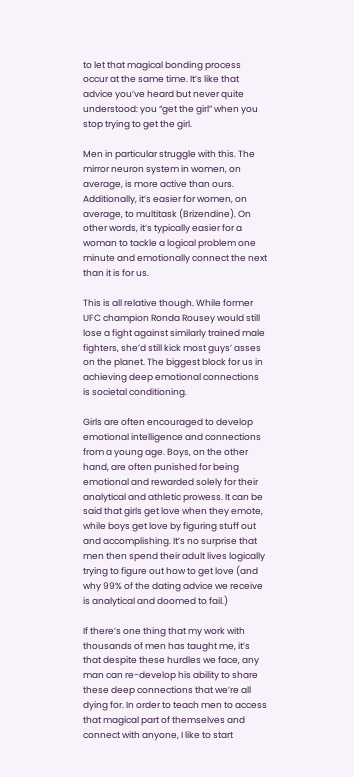to let that magical bonding process occur at the same time. It’s like that advice you’ve heard but never quite understood: you “get the girl” when you stop trying to get the girl.

Men in particular struggle with this. The mirror neuron system in women, on average, is more active than ours. Additionally, it’s easier for women, on average, to multitask (Brizendine). On other words, it’s typically easier for a woman to tackle a logical problem one minute and emotionally connect the next than it is for us.

This is all relative though. While former UFC champion Ronda Rousey would still lose a fight against similarly trained male fighters, she’d still kick most guys’ asses on the planet. The biggest block for us in achieving deep emotional connections is societal conditioning.

Girls are often encouraged to develop emotional intelligence and connections from a young age. Boys, on the other hand, are often punished for being emotional and rewarded solely for their analytical and athletic prowess. It can be said that girls get love when they emote, while boys get love by figuring stuff out and accomplishing. It’s no surprise that men then spend their adult lives logically trying to figure out how to get love (and why 99% of the dating advice we receive is analytical and doomed to fail.)

If there’s one thing that my work with thousands of men has taught me, it’s that despite these hurdles we face, any man can re-develop his ability to share these deep connections that we’re all dying for. In order to teach men to access that magical part of themselves and connect with anyone, I like to start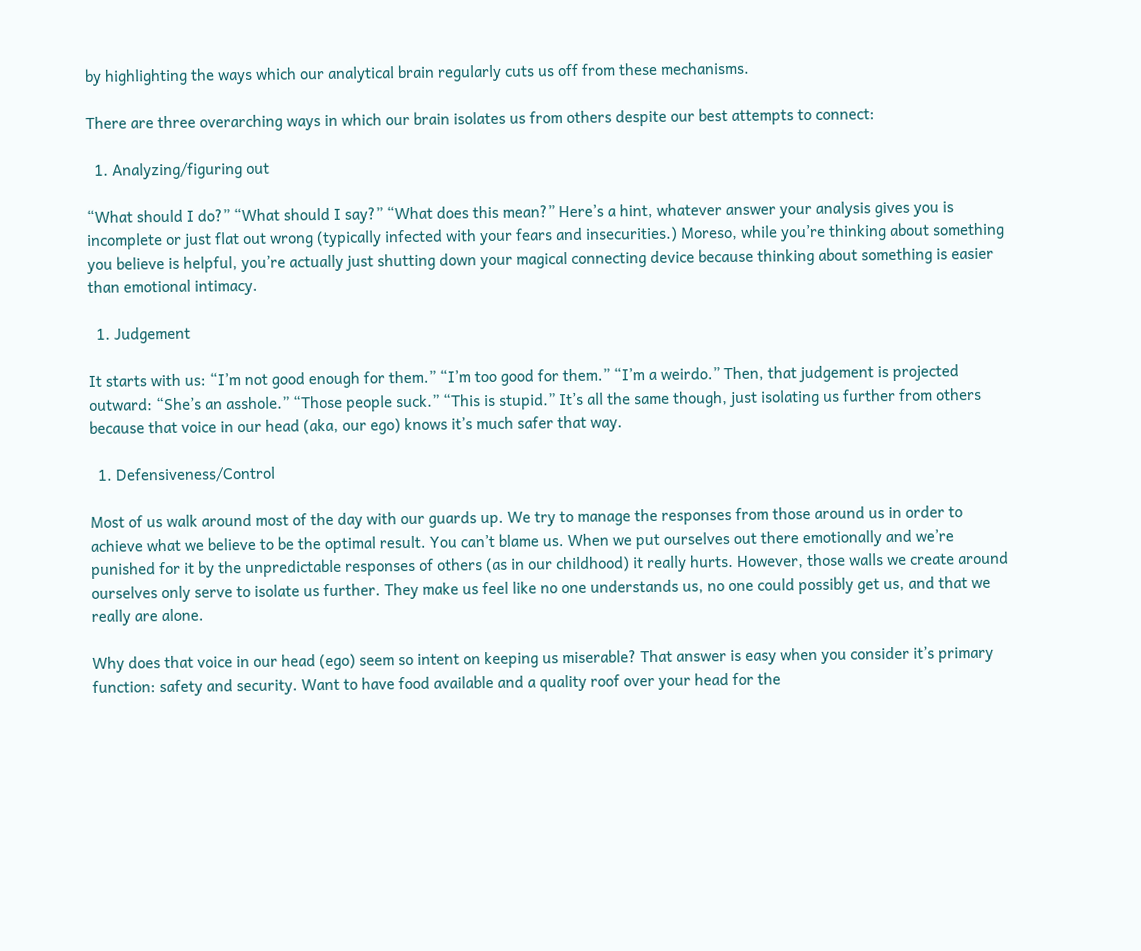by highlighting the ways which our analytical brain regularly cuts us off from these mechanisms.

There are three overarching ways in which our brain isolates us from others despite our best attempts to connect:

  1. Analyzing/figuring out

“What should I do?” “What should I say?” “What does this mean?” Here’s a hint, whatever answer your analysis gives you is incomplete or just flat out wrong (typically infected with your fears and insecurities.) Moreso, while you’re thinking about something you believe is helpful, you’re actually just shutting down your magical connecting device because thinking about something is easier than emotional intimacy.

  1. Judgement

It starts with us: “I’m not good enough for them.” “I’m too good for them.” “I’m a weirdo.” Then, that judgement is projected outward: “She’s an asshole.” “Those people suck.” “This is stupid.” It’s all the same though, just isolating us further from others because that voice in our head (aka, our ego) knows it’s much safer that way.

  1. Defensiveness/Control

Most of us walk around most of the day with our guards up. We try to manage the responses from those around us in order to achieve what we believe to be the optimal result. You can’t blame us. When we put ourselves out there emotionally and we’re punished for it by the unpredictable responses of others (as in our childhood) it really hurts. However, those walls we create around ourselves only serve to isolate us further. They make us feel like no one understands us, no one could possibly get us, and that we really are alone.

Why does that voice in our head (ego) seem so intent on keeping us miserable? That answer is easy when you consider it’s primary function: safety and security. Want to have food available and a quality roof over your head for the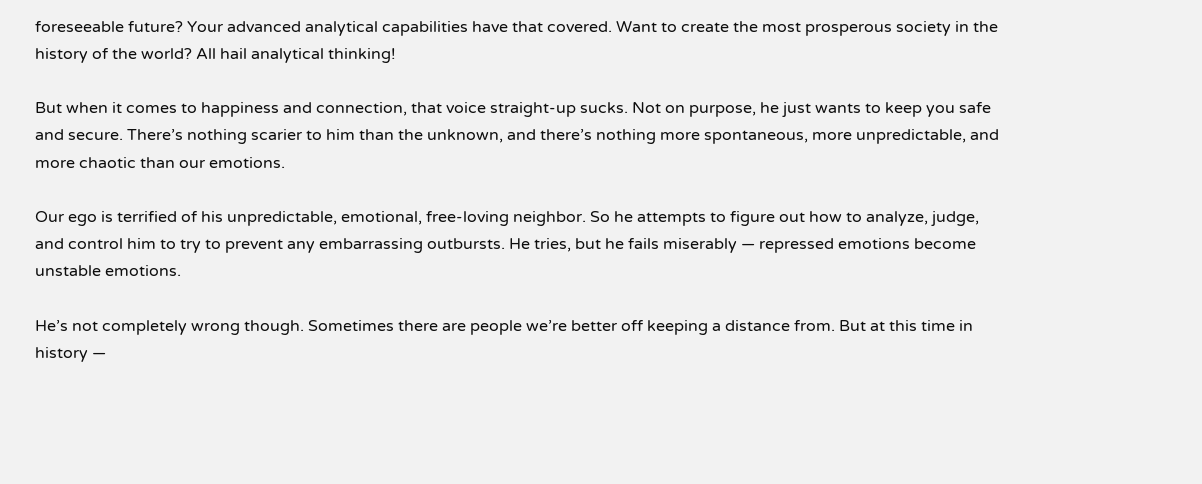foreseeable future? Your advanced analytical capabilities have that covered. Want to create the most prosperous society in the history of the world? All hail analytical thinking!

But when it comes to happiness and connection, that voice straight-up sucks. Not on purpose, he just wants to keep you safe and secure. There’s nothing scarier to him than the unknown, and there’s nothing more spontaneous, more unpredictable, and more chaotic than our emotions.

Our ego is terrified of his unpredictable, emotional, free-loving neighbor. So he attempts to figure out how to analyze, judge, and control him to try to prevent any embarrassing outbursts. He tries, but he fails miserably — repressed emotions become unstable emotions.

He’s not completely wrong though. Sometimes there are people we’re better off keeping a distance from. But at this time in history —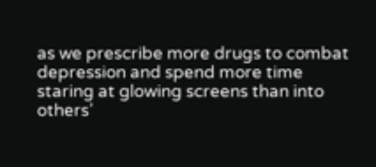as we prescribe more drugs to combat depression and spend more time staring at glowing screens than into others’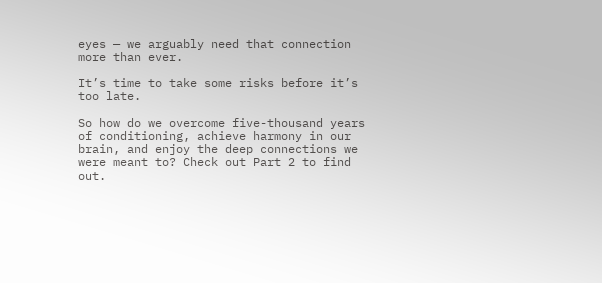eyes — we arguably need that connection more than ever.

It’s time to take some risks before it’s too late.

So how do we overcome five-thousand years of conditioning, achieve harmony in our brain, and enjoy the deep connections we were meant to? Check out Part 2 to find out.